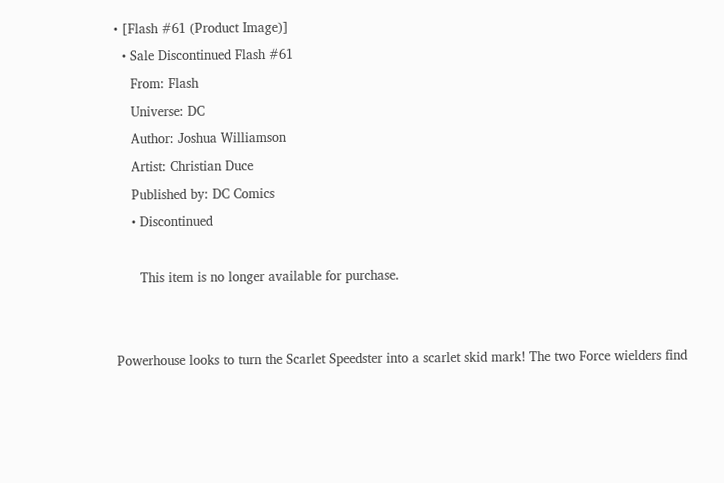• [Flash #61 (Product Image)]
  • Sale Discontinued Flash #61
    From: Flash
    Universe: DC
    Author: Joshua Williamson
    Artist: Christian Duce
    Published by: DC Comics
    • Discontinued

      This item is no longer available for purchase.


Powerhouse looks to turn the Scarlet Speedster into a scarlet skid mark! The two Force wielders find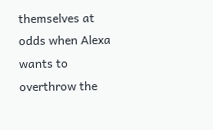themselves at odds when Alexa wants to overthrow the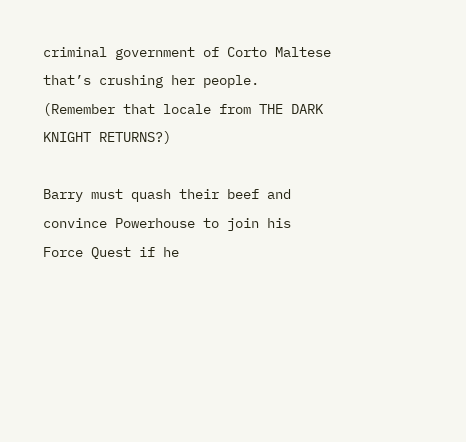criminal government of Corto Maltese that’s crushing her people. (Remember that locale from THE DARK KNIGHT RETURNS?)

Barry must quash their beef and convince Powerhouse to join his Force Quest if he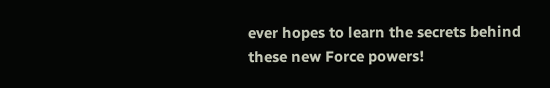ever hopes to learn the secrets behind these new Force powers!